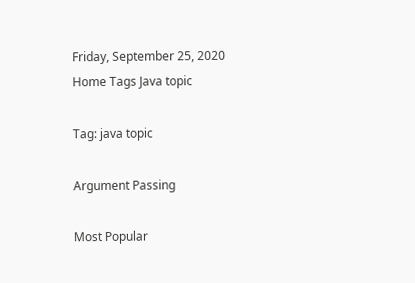Friday, September 25, 2020
Home Tags Java topic

Tag: java topic

Argument Passing

Most Popular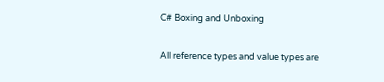C# Boxing and Unboxing

All reference types and value types are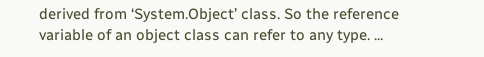derived from ‘System.Object’ class. So the reference variable of an object class can refer to any type. ...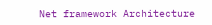Net framework Architecture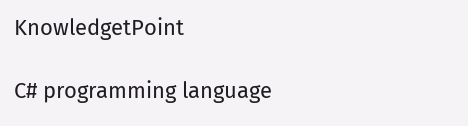KnowledgetPoint

C# programming language